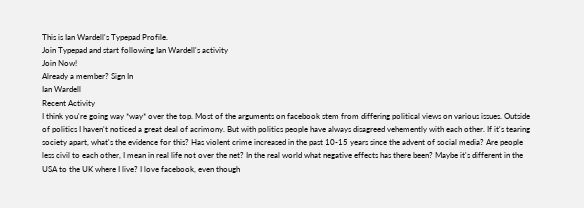This is Ian Wardell's Typepad Profile.
Join Typepad and start following Ian Wardell's activity
Join Now!
Already a member? Sign In
Ian Wardell
Recent Activity
I think you're going way *way* over the top. Most of the arguments on facebook stem from differing political views on various issues. Outside of politics I haven't noticed a great deal of acrimony. But with politics people have always disagreed vehemently with each other. If it's tearing society apart, what's the evidence for this? Has violent crime increased in the past 10-15 years since the advent of social media? Are people less civil to each other, I mean in real life not over the net? In the real world what negative effects has there been? Maybe it's different in the USA to the UK where I live? I love facebook, even though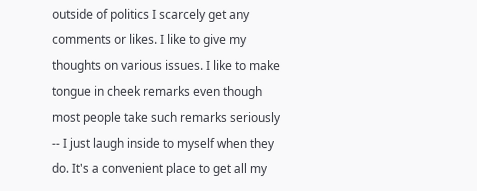outside of politics I scarcely get any comments or likes. I like to give my thoughts on various issues. I like to make tongue in cheek remarks even though most people take such remarks seriously -- I just laugh inside to myself when they do. It's a convenient place to get all my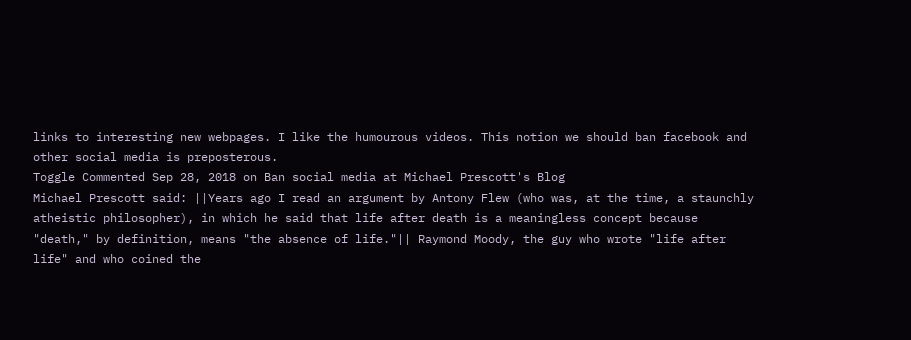links to interesting new webpages. I like the humourous videos. This notion we should ban facebook and other social media is preposterous.
Toggle Commented Sep 28, 2018 on Ban social media at Michael Prescott's Blog
Michael Prescott said: ||Years ago I read an argument by Antony Flew (who was, at the time, a staunchly atheistic philosopher), in which he said that life after death is a meaningless concept because "death," by definition, means "the absence of life."|| Raymond Moody, the guy who wrote "life after life" and who coined the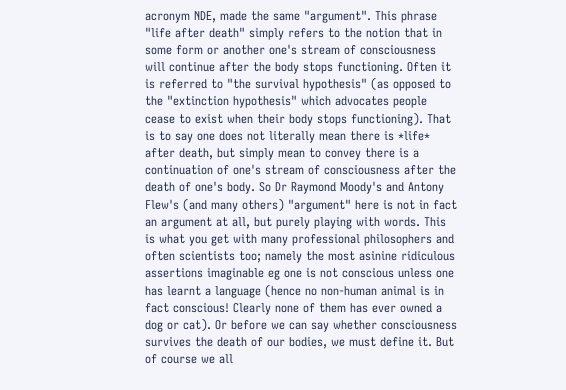acronym NDE, made the same "argument". This phrase "life after death" simply refers to the notion that in some form or another one's stream of consciousness will continue after the body stops functioning. Often it is referred to "the survival hypothesis" (as opposed to the "extinction hypothesis" which advocates people cease to exist when their body stops functioning). That is to say one does not literally mean there is *life* after death, but simply mean to convey there is a continuation of one's stream of consciousness after the death of one's body. So Dr Raymond Moody's and Antony Flew's (and many others) "argument" here is not in fact an argument at all, but purely playing with words. This is what you get with many professional philosophers and often scientists too; namely the most asinine ridiculous assertions imaginable eg one is not conscious unless one has learnt a language (hence no non-human animal is in fact conscious! Clearly none of them has ever owned a dog or cat). Or before we can say whether consciousness survives the death of our bodies, we must define it. But of course we all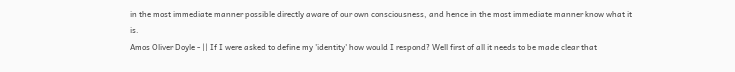in the most immediate manner possible directly aware of our own consciousness, and hence in the most immediate manner know what it is.
Amos Oliver Doyle - || If I were asked to define my 'identity' how would I respond? Well first of all it needs to be made clear that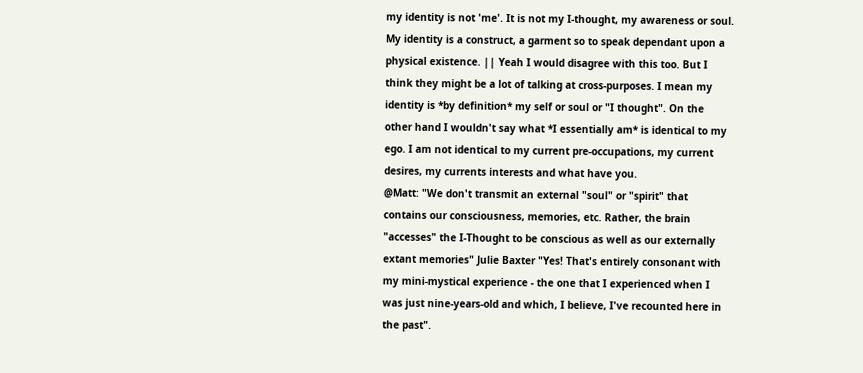my identity is not 'me'. It is not my I-thought, my awareness or soul. My identity is a construct, a garment so to speak dependant upon a physical existence. || Yeah I would disagree with this too. But I think they might be a lot of talking at cross-purposes. I mean my identity is *by definition* my self or soul or "I thought". On the other hand I wouldn't say what *I essentially am* is identical to my ego. I am not identical to my current pre-occupations, my current desires, my currents interests and what have you.
@Matt: "We don't transmit an external "soul" or "spirit" that contains our consciousness, memories, etc. Rather, the brain "accesses" the I-Thought to be conscious as well as our externally extant memories" Julie Baxter "Yes! That's entirely consonant with my mini-mystical experience - the one that I experienced when I was just nine-years-old and which, I believe, I've recounted here in the past".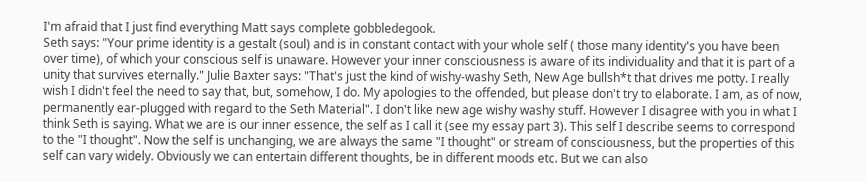I'm afraid that I just find everything Matt says complete gobbledegook.
Seth says: "Your prime identity is a gestalt (soul) and is in constant contact with your whole self ( those many identity's you have been over time), of which your conscious self is unaware. However your inner consciousness is aware of its individuality and that it is part of a unity that survives eternally." Julie Baxter says: "That's just the kind of wishy-washy Seth, New Age bullsh*t that drives me potty. I really wish I didn't feel the need to say that, but, somehow, I do. My apologies to the offended, but please don't try to elaborate. I am, as of now, permanently ear-plugged with regard to the Seth Material". I don't like new age wishy washy stuff. However I disagree with you in what I think Seth is saying. What we are is our inner essence, the self as I call it (see my essay part 3). This self I describe seems to correspond to the "I thought". Now the self is unchanging, we are always the same "I thought" or stream of consciousness, but the properties of this self can vary widely. Obviously we can entertain different thoughts, be in different moods etc. But we can also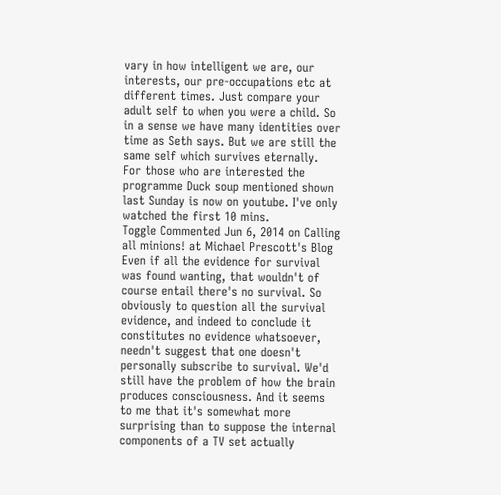vary in how intelligent we are, our interests, our pre-occupations etc at different times. Just compare your adult self to when you were a child. So in a sense we have many identities over time as Seth says. But we are still the same self which survives eternally.
For those who are interested the programme Duck soup mentioned shown last Sunday is now on youtube. I've only watched the first 10 mins.
Toggle Commented Jun 6, 2014 on Calling all minions! at Michael Prescott's Blog
Even if all the evidence for survival was found wanting, that wouldn't of course entail there's no survival. So obviously to question all the survival evidence, and indeed to conclude it constitutes no evidence whatsoever, needn't suggest that one doesn't personally subscribe to survival. We'd still have the problem of how the brain produces consciousness. And it seems to me that it's somewhat more surprising than to suppose the internal components of a TV set actually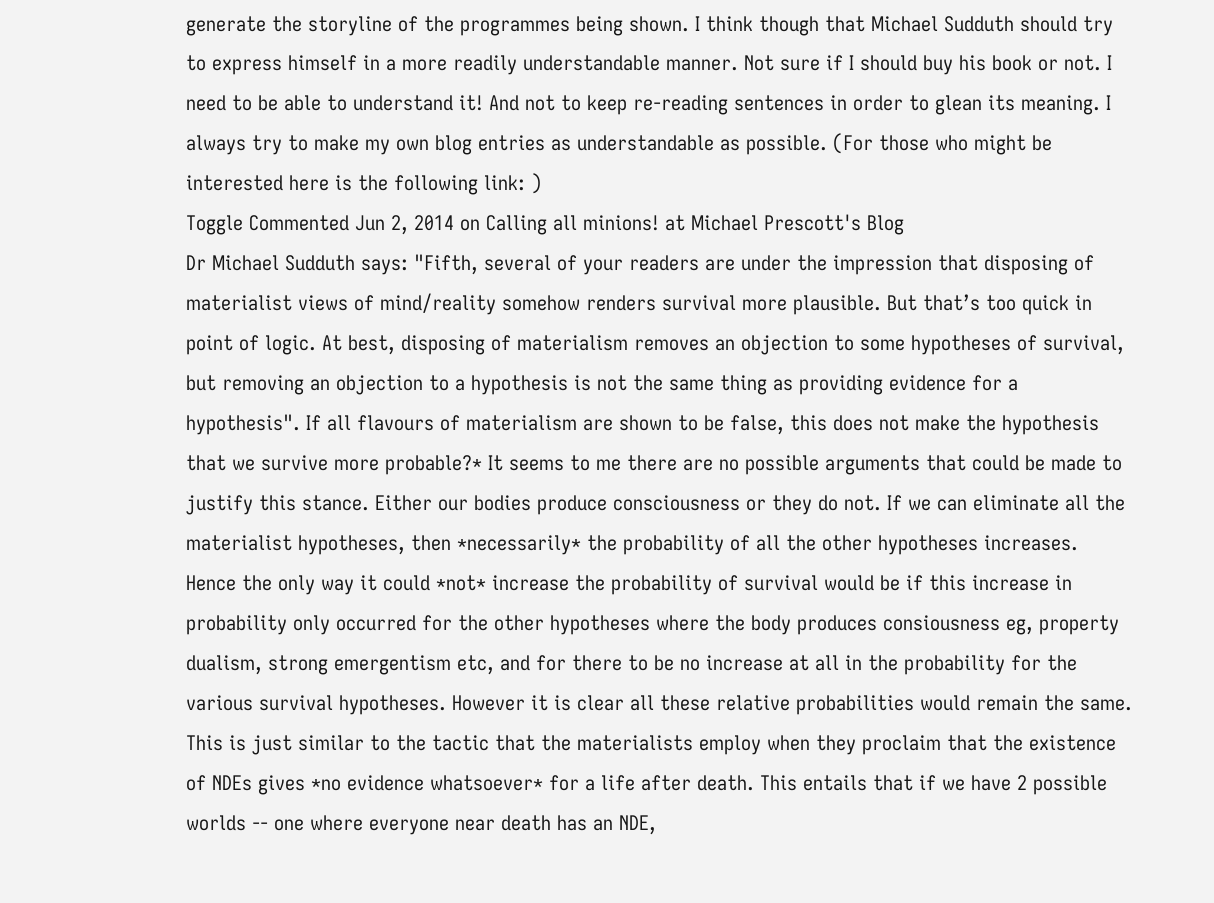generate the storyline of the programmes being shown. I think though that Michael Sudduth should try to express himself in a more readily understandable manner. Not sure if I should buy his book or not. I need to be able to understand it! And not to keep re-reading sentences in order to glean its meaning. I always try to make my own blog entries as understandable as possible. (For those who might be interested here is the following link: )
Toggle Commented Jun 2, 2014 on Calling all minions! at Michael Prescott's Blog
Dr Michael Sudduth says: "Fifth, several of your readers are under the impression that disposing of materialist views of mind/reality somehow renders survival more plausible. But that’s too quick in point of logic. At best, disposing of materialism removes an objection to some hypotheses of survival, but removing an objection to a hypothesis is not the same thing as providing evidence for a hypothesis". If all flavours of materialism are shown to be false, this does not make the hypothesis that we survive more probable?* It seems to me there are no possible arguments that could be made to justify this stance. Either our bodies produce consciousness or they do not. If we can eliminate all the materialist hypotheses, then *necessarily* the probability of all the other hypotheses increases. Hence the only way it could *not* increase the probability of survival would be if this increase in probability only occurred for the other hypotheses where the body produces consiousness eg, property dualism, strong emergentism etc, and for there to be no increase at all in the probability for the various survival hypotheses. However it is clear all these relative probabilities would remain the same. This is just similar to the tactic that the materialists employ when they proclaim that the existence of NDEs gives *no evidence whatsoever* for a life after death. This entails that if we have 2 possible worlds -- one where everyone near death has an NDE,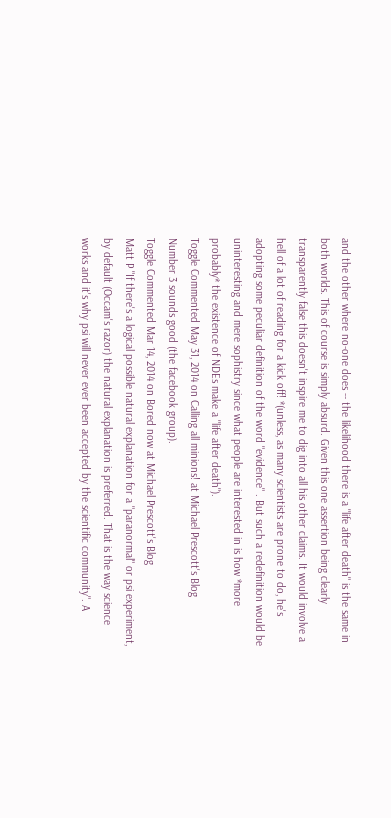and the other where no-one does -- the likelihood there is a "life after death" is the same in both worlds. This of course is simply absurd. Given this one assertion being clearly transparently false this doesn't inspire me to dig into all his other claims. It would involve a hell of a lot of reading for a kick off! *(unless, as many scientists are prone to do, he's adopting some peculiar definition of the word "evidence" . But such a redefinition would be uninteresting and mere sophistry since what people are interested in is how *more probably* the existence of NDEs make a "life after death").
Toggle Commented May 31, 2014 on Calling all minions! at Michael Prescott's Blog
Number 3 sounds good (the facebook group).
Toggle Commented Mar 14, 2014 on Bored now at Michael Prescott's Blog
Matt P "If there's a logical possible natural explanation for a "paranormal" or psi experiment, by default (Occam's razor) the natural explanation is preferred. That is the way science works and it's why psi will never ever been accepted by the scientific community". A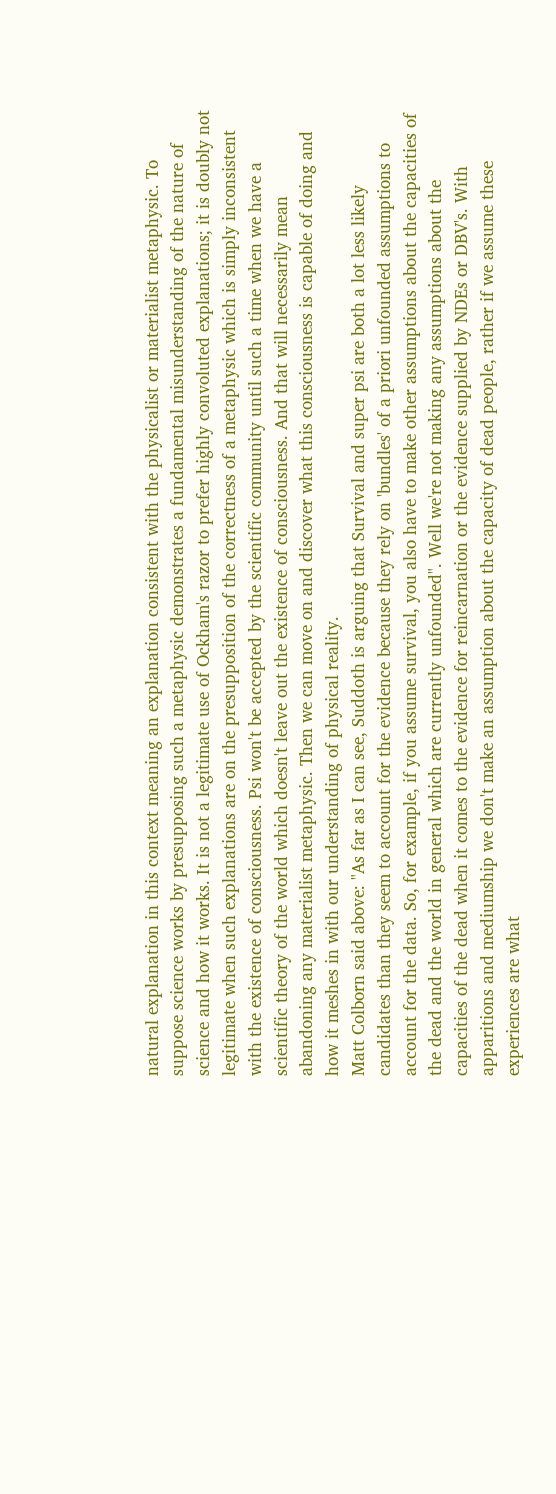natural explanation in this context meaning an explanation consistent with the physicalist or materialist metaphysic. To suppose science works by presupposing such a metaphysic demonstrates a fundamental misunderstanding of the nature of science and how it works. It is not a legitimate use of Ockham's razor to prefer highly convoluted explanations; it is doubly not legitimate when such explanations are on the presupposition of the correctness of a metaphysic which is simply inconsistent with the existence of consciousness. Psi won't be accepted by the scientific community until such a time when we have a scientific theory of the world which doesn't leave out the existence of consciousness. And that will necessarily mean abandoning any materialist metaphysic. Then we can move on and discover what this consciousness is capable of doing and how it meshes in with our understanding of physical reality.
Matt Colborn said above: "As far as I can see, Suddoth is arguing that Survival and super psi are both a lot less likely candidates than they seem to account for the evidence because they rely on 'bundles' of a priori unfounded assumptions to account for the data. So, for example, if you assume survival, you also have to make other assumptions about the capacities of the dead and the world in general which are currently unfounded". Well we're not making any assumptions about the capacities of the dead when it comes to the evidence for reincarnation or the evidence supplied by NDEs or DBV's. With apparitions and mediumship we don't make an assumption about the capacity of dead people, rather if we assume these experiences are what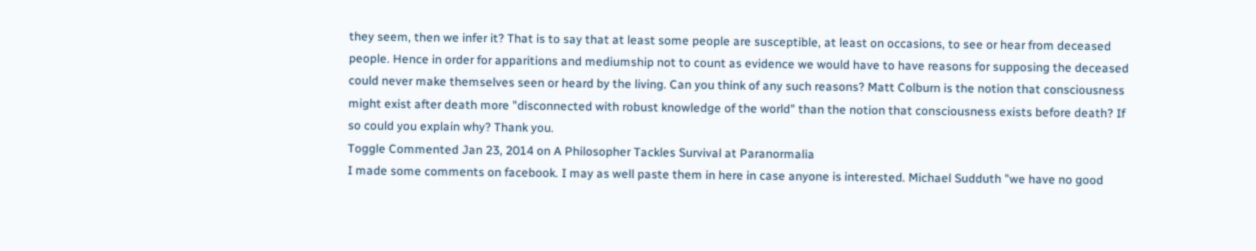they seem, then we infer it? That is to say that at least some people are susceptible, at least on occasions, to see or hear from deceased people. Hence in order for apparitions and mediumship not to count as evidence we would have to have reasons for supposing the deceased could never make themselves seen or heard by the living. Can you think of any such reasons? Matt Colburn is the notion that consciousness might exist after death more "disconnected with robust knowledge of the world" than the notion that consciousness exists before death? If so could you explain why? Thank you.
Toggle Commented Jan 23, 2014 on A Philosopher Tackles Survival at Paranormalia
I made some comments on facebook. I may as well paste them in here in case anyone is interested. Michael Sudduth "we have no good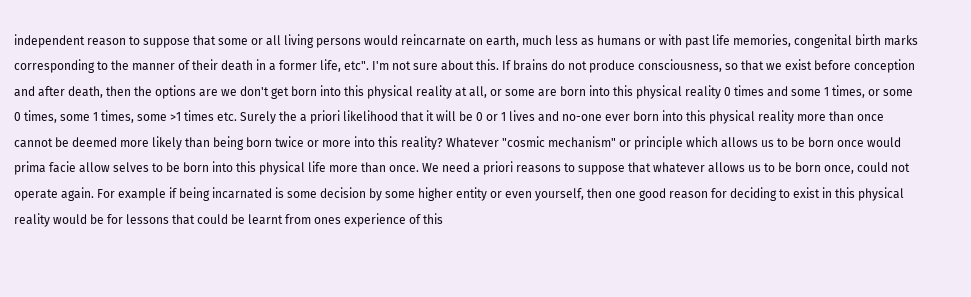independent reason to suppose that some or all living persons would reincarnate on earth, much less as humans or with past life memories, congenital birth marks corresponding to the manner of their death in a former life, etc". I'm not sure about this. If brains do not produce consciousness, so that we exist before conception and after death, then the options are we don't get born into this physical reality at all, or some are born into this physical reality 0 times and some 1 times, or some 0 times, some 1 times, some >1 times etc. Surely the a priori likelihood that it will be 0 or 1 lives and no-one ever born into this physical reality more than once cannot be deemed more likely than being born twice or more into this reality? Whatever "cosmic mechanism" or principle which allows us to be born once would prima facie allow selves to be born into this physical life more than once. We need a priori reasons to suppose that whatever allows us to be born once, could not operate again. For example if being incarnated is some decision by some higher entity or even yourself, then one good reason for deciding to exist in this physical reality would be for lessons that could be learnt from ones experience of this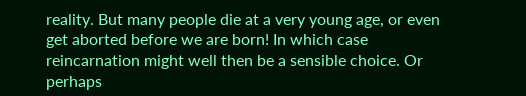reality. But many people die at a very young age, or even get aborted before we are born! In which case reincarnation might well then be a sensible choice. Or perhaps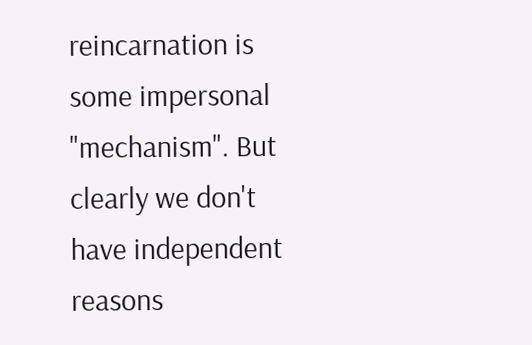reincarnation is some impersonal "mechanism". But clearly we don't have independent reasons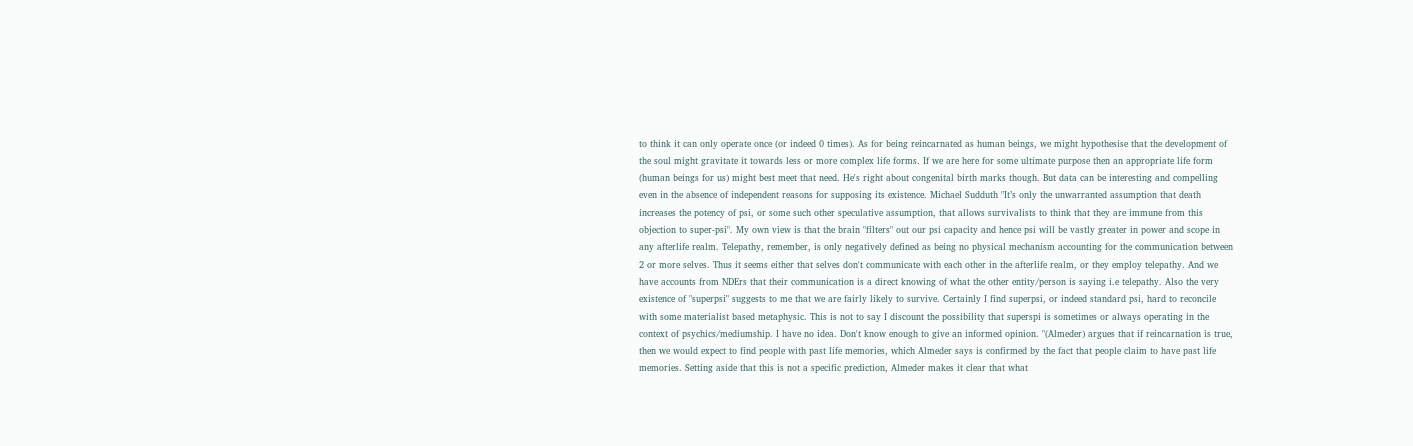to think it can only operate once (or indeed 0 times). As for being reincarnated as human beings, we might hypothesise that the development of the soul might gravitate it towards less or more complex life forms. If we are here for some ultimate purpose then an appropriate life form (human beings for us) might best meet that need. He's right about congenital birth marks though. But data can be interesting and compelling even in the absence of independent reasons for supposing its existence. Michael Sudduth "It’s only the unwarranted assumption that death increases the potency of psi, or some such other speculative assumption, that allows survivalists to think that they are immune from this objection to super-psi". My own view is that the brain "filters" out our psi capacity and hence psi will be vastly greater in power and scope in any afterlife realm. Telepathy, remember, is only negatively defined as being no physical mechanism accounting for the communication between 2 or more selves. Thus it seems either that selves don't communicate with each other in the afterlife realm, or they employ telepathy. And we have accounts from NDErs that their communication is a direct knowing of what the other entity/person is saying i.e telepathy. Also the very existence of "superpsi" suggests to me that we are fairly likely to survive. Certainly I find superpsi, or indeed standard psi, hard to reconcile with some materialist based metaphysic. This is not to say I discount the possibility that superspi is sometimes or always operating in the context of psychics/mediumship. I have no idea. Don't know enough to give an informed opinion. "(Almeder) argues that if reincarnation is true, then we would expect to find people with past life memories, which Almeder says is confirmed by the fact that people claim to have past life memories. Setting aside that this is not a specific prediction, Almeder makes it clear that what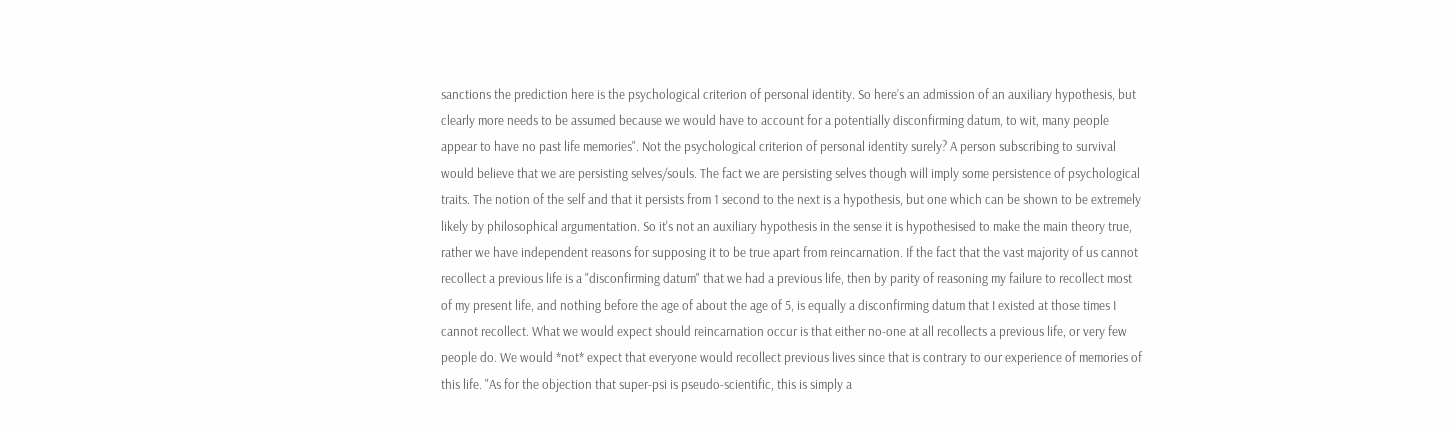sanctions the prediction here is the psychological criterion of personal identity. So here’s an admission of an auxiliary hypothesis, but clearly more needs to be assumed because we would have to account for a potentially disconfirming datum, to wit, many people appear to have no past life memories". Not the psychological criterion of personal identity surely? A person subscribing to survival would believe that we are persisting selves/souls. The fact we are persisting selves though will imply some persistence of psychological traits. The notion of the self and that it persists from 1 second to the next is a hypothesis, but one which can be shown to be extremely likely by philosophical argumentation. So it's not an auxiliary hypothesis in the sense it is hypothesised to make the main theory true, rather we have independent reasons for supposing it to be true apart from reincarnation. If the fact that the vast majority of us cannot recollect a previous life is a "disconfirming datum" that we had a previous life, then by parity of reasoning my failure to recollect most of my present life, and nothing before the age of about the age of 5, is equally a disconfirming datum that I existed at those times I cannot recollect. What we would expect should reincarnation occur is that either no-one at all recollects a previous life, or very few people do. We would *not* expect that everyone would recollect previous lives since that is contrary to our experience of memories of this life. "As for the objection that super-psi is pseudo-scientific, this is simply a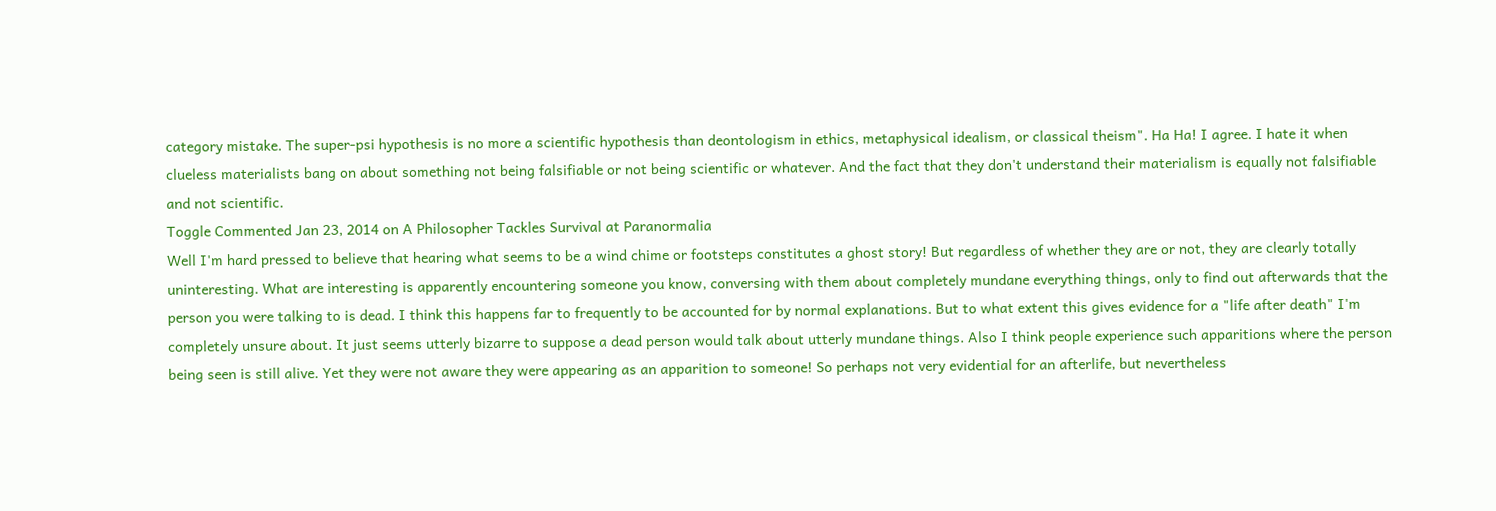category mistake. The super-psi hypothesis is no more a scientific hypothesis than deontologism in ethics, metaphysical idealism, or classical theism". Ha Ha! I agree. I hate it when clueless materialists bang on about something not being falsifiable or not being scientific or whatever. And the fact that they don't understand their materialism is equally not falsifiable and not scientific.
Toggle Commented Jan 23, 2014 on A Philosopher Tackles Survival at Paranormalia
Well I'm hard pressed to believe that hearing what seems to be a wind chime or footsteps constitutes a ghost story! But regardless of whether they are or not, they are clearly totally uninteresting. What are interesting is apparently encountering someone you know, conversing with them about completely mundane everything things, only to find out afterwards that the person you were talking to is dead. I think this happens far to frequently to be accounted for by normal explanations. But to what extent this gives evidence for a "life after death" I'm completely unsure about. It just seems utterly bizarre to suppose a dead person would talk about utterly mundane things. Also I think people experience such apparitions where the person being seen is still alive. Yet they were not aware they were appearing as an apparition to someone! So perhaps not very evidential for an afterlife, but nevertheless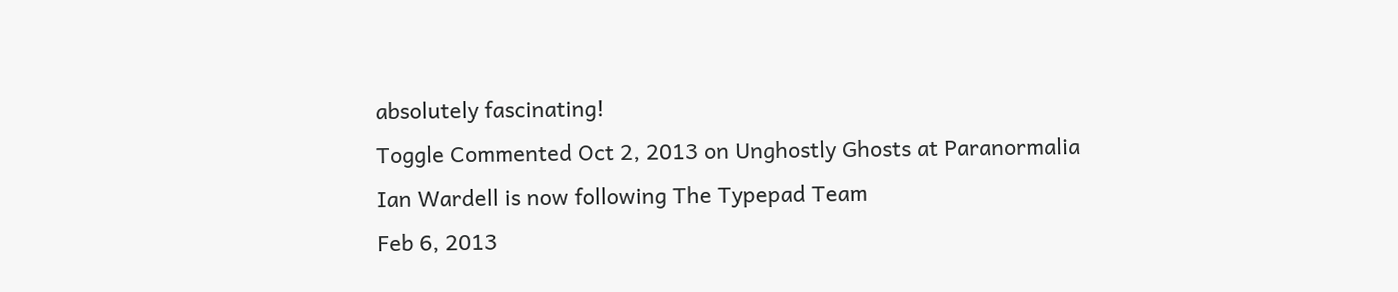absolutely fascinating!
Toggle Commented Oct 2, 2013 on Unghostly Ghosts at Paranormalia
Ian Wardell is now following The Typepad Team
Feb 6, 2013